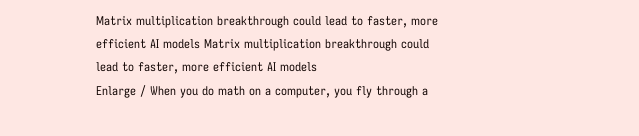Matrix multiplication breakthrough could lead to faster, more efficient AI models Matrix multiplication breakthrough could lead to faster, more efficient AI models
Enlarge / When you do math on a computer, you fly through a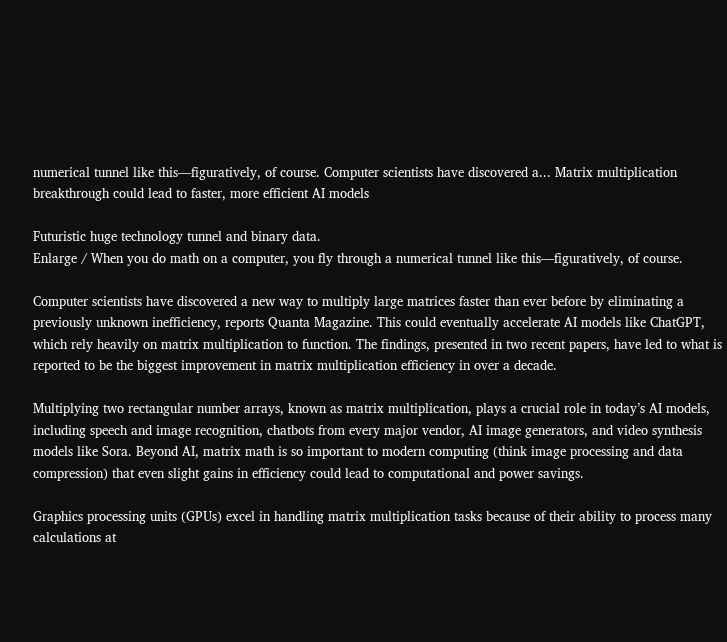numerical tunnel like this—figuratively, of course. Computer scientists have discovered a... Matrix multiplication breakthrough could lead to faster, more efficient AI models

Futuristic huge technology tunnel and binary data.
Enlarge / When you do math on a computer, you fly through a numerical tunnel like this—figuratively, of course.

Computer scientists have discovered a new way to multiply large matrices faster than ever before by eliminating a previously unknown inefficiency, reports Quanta Magazine. This could eventually accelerate AI models like ChatGPT, which rely heavily on matrix multiplication to function. The findings, presented in two recent papers, have led to what is reported to be the biggest improvement in matrix multiplication efficiency in over a decade.

Multiplying two rectangular number arrays, known as matrix multiplication, plays a crucial role in today’s AI models, including speech and image recognition, chatbots from every major vendor, AI image generators, and video synthesis models like Sora. Beyond AI, matrix math is so important to modern computing (think image processing and data compression) that even slight gains in efficiency could lead to computational and power savings.

Graphics processing units (GPUs) excel in handling matrix multiplication tasks because of their ability to process many calculations at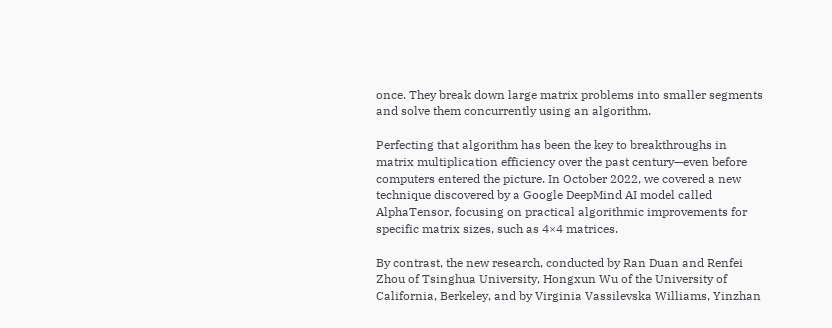once. They break down large matrix problems into smaller segments and solve them concurrently using an algorithm.

Perfecting that algorithm has been the key to breakthroughs in matrix multiplication efficiency over the past century—even before computers entered the picture. In October 2022, we covered a new technique discovered by a Google DeepMind AI model called AlphaTensor, focusing on practical algorithmic improvements for specific matrix sizes, such as 4×4 matrices.

By contrast, the new research, conducted by Ran Duan and Renfei Zhou of Tsinghua University, Hongxun Wu of the University of California, Berkeley, and by Virginia Vassilevska Williams, Yinzhan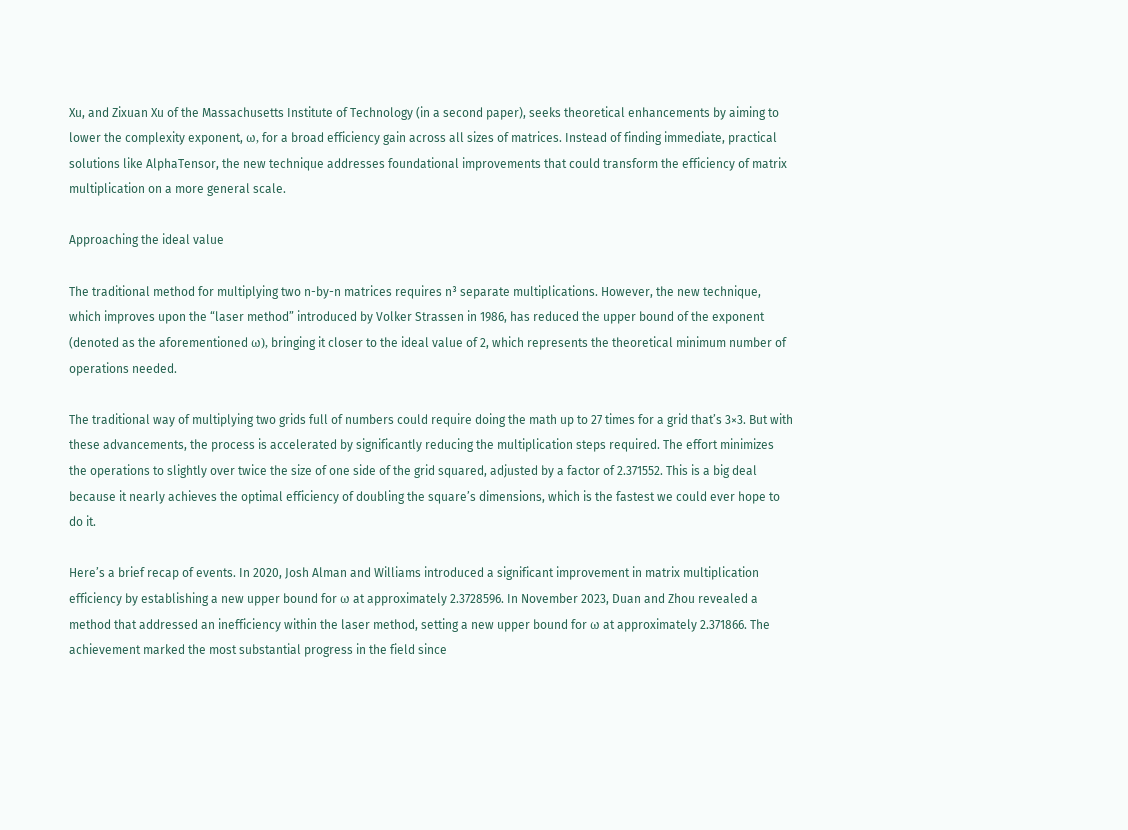Xu, and Zixuan Xu of the Massachusetts Institute of Technology (in a second paper), seeks theoretical enhancements by aiming to lower the complexity exponent, ω, for a broad efficiency gain across all sizes of matrices. Instead of finding immediate, practical solutions like AlphaTensor, the new technique addresses foundational improvements that could transform the efficiency of matrix multiplication on a more general scale.

Approaching the ideal value

The traditional method for multiplying two n-by-n matrices requires n³ separate multiplications. However, the new technique, which improves upon the “laser method” introduced by Volker Strassen in 1986, has reduced the upper bound of the exponent (denoted as the aforementioned ω), bringing it closer to the ideal value of 2, which represents the theoretical minimum number of operations needed.

The traditional way of multiplying two grids full of numbers could require doing the math up to 27 times for a grid that’s 3×3. But with these advancements, the process is accelerated by significantly reducing the multiplication steps required. The effort minimizes the operations to slightly over twice the size of one side of the grid squared, adjusted by a factor of 2.371552. This is a big deal because it nearly achieves the optimal efficiency of doubling the square’s dimensions, which is the fastest we could ever hope to do it.

Here’s a brief recap of events. In 2020, Josh Alman and Williams introduced a significant improvement in matrix multiplication efficiency by establishing a new upper bound for ω at approximately 2.3728596. In November 2023, Duan and Zhou revealed a method that addressed an inefficiency within the laser method, setting a new upper bound for ω at approximately 2.371866. The achievement marked the most substantial progress in the field since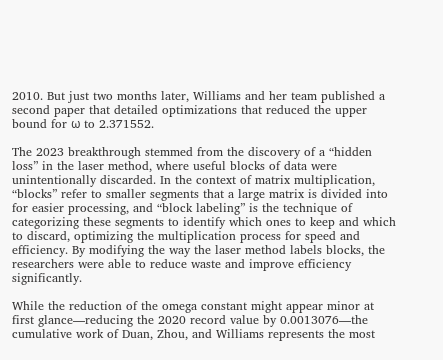2010. But just two months later, Williams and her team published a second paper that detailed optimizations that reduced the upper bound for ω to 2.371552.

The 2023 breakthrough stemmed from the discovery of a “hidden loss” in the laser method, where useful blocks of data were unintentionally discarded. In the context of matrix multiplication, “blocks” refer to smaller segments that a large matrix is divided into for easier processing, and “block labeling” is the technique of categorizing these segments to identify which ones to keep and which to discard, optimizing the multiplication process for speed and efficiency. By modifying the way the laser method labels blocks, the researchers were able to reduce waste and improve efficiency significantly.

While the reduction of the omega constant might appear minor at first glance—reducing the 2020 record value by 0.0013076—the cumulative work of Duan, Zhou, and Williams represents the most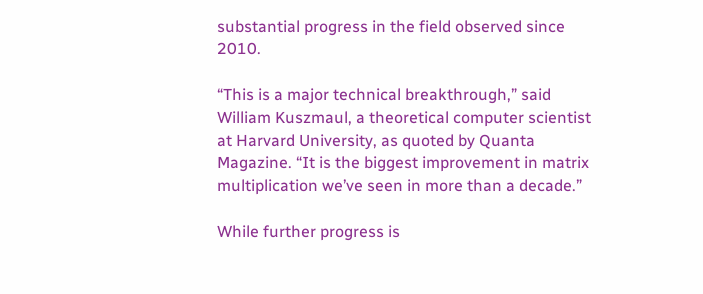substantial progress in the field observed since 2010.

“This is a major technical breakthrough,” said William Kuszmaul, a theoretical computer scientist at Harvard University, as quoted by Quanta Magazine. “It is the biggest improvement in matrix multiplication we’ve seen in more than a decade.”

While further progress is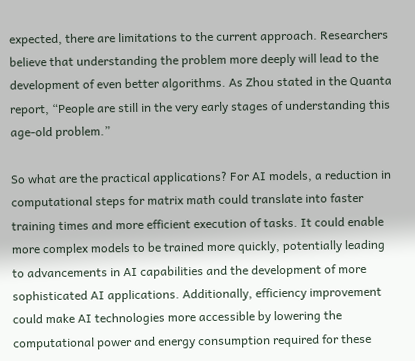expected, there are limitations to the current approach. Researchers believe that understanding the problem more deeply will lead to the development of even better algorithms. As Zhou stated in the Quanta report, “People are still in the very early stages of understanding this age-old problem.”

So what are the practical applications? For AI models, a reduction in computational steps for matrix math could translate into faster training times and more efficient execution of tasks. It could enable more complex models to be trained more quickly, potentially leading to advancements in AI capabilities and the development of more sophisticated AI applications. Additionally, efficiency improvement could make AI technologies more accessible by lowering the computational power and energy consumption required for these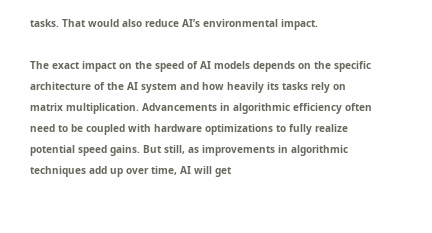tasks. That would also reduce AI’s environmental impact.

The exact impact on the speed of AI models depends on the specific architecture of the AI system and how heavily its tasks rely on matrix multiplication. Advancements in algorithmic efficiency often need to be coupled with hardware optimizations to fully realize potential speed gains. But still, as improvements in algorithmic techniques add up over time, AI will get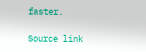faster.

Source link